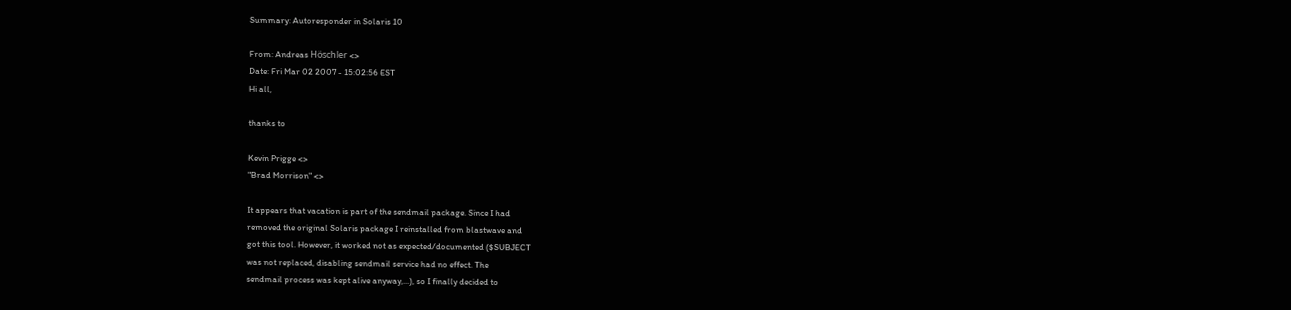Summary: Autoresponder in Solaris 10

From: Andreas Höschler <>
Date: Fri Mar 02 2007 - 15:02:56 EST
Hi all,

thanks to

Kevin Prigge <>
"Brad Morrison" <>

It appears that vacation is part of the sendmail package. Since I had
removed the original Solaris package I reinstalled from blastwave and
got this tool. However, it worked not as expected/documented ($SUBJECT
was not replaced, disabling sendmail service had no effect. The
sendmail process was kept alive anyway,...), so I finally decided to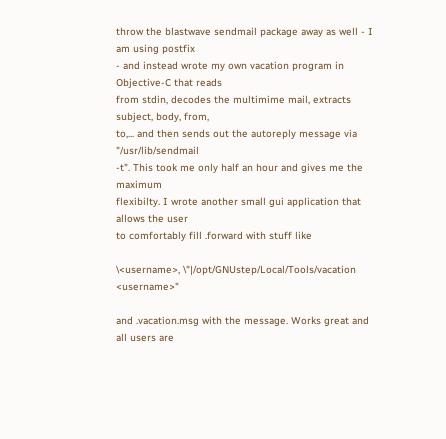throw the blastwave sendmail package away as well - I am using postfix
- and instead wrote my own vacation program in Objective-C that reads
from stdin, decodes the multimime mail, extracts subject, body, from,
to,... and then sends out the autoreply message via "/usr/lib/sendmail
-t". This took me only half an hour and gives me the maximum
flexibilty. I wrote another small gui application that allows the user
to comfortably fill .forward with stuff like

\<username>, \"|/opt/GNUstep/Local/Tools/vacation <username>"

and .vacation.msg with the message. Works great and all users are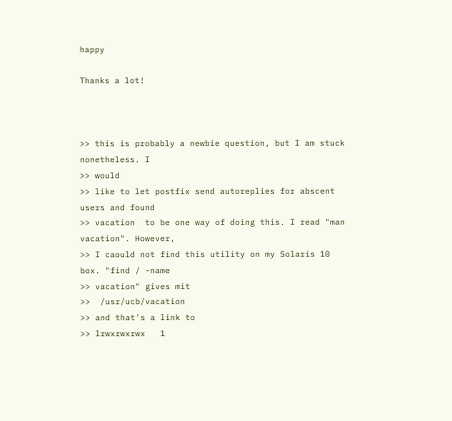happy

Thanks a lot!



>> this is probably a newbie question, but I am stuck nonetheless. I
>> would
>> like to let postfix send autoreplies for abscent users and found
>> vacation  to be one way of doing this. I read "man vacation". However,
>> I caould not find this utility on my Solaris 10 box. "find / -name
>> vacation" gives mit
>>  /usr/ucb/vacation
>> and that's a link to
>> lrwxrwxrwx   1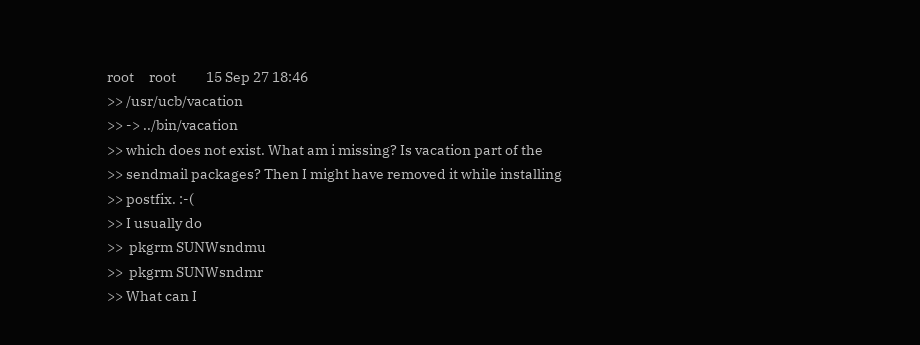root     root          15 Sep 27 18:46
>> /usr/ucb/vacation
>> -> ../bin/vacation
>> which does not exist. What am i missing? Is vacation part of the
>> sendmail packages? Then I might have removed it while installing
>> postfix. :-(
>> I usually do
>>  pkgrm SUNWsndmu
>>  pkgrm SUNWsndmr
>> What can I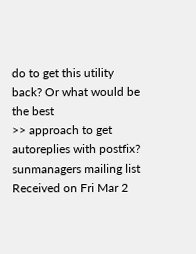do to get this utility back? Or what would be the best
>> approach to get autoreplies with postfix?
sunmanagers mailing list
Received on Fri Mar 2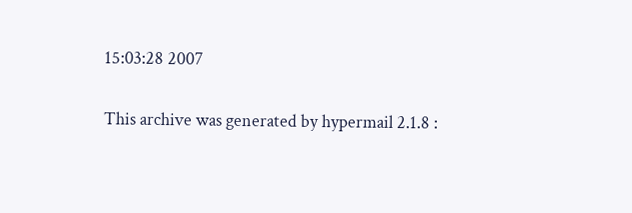15:03:28 2007

This archive was generated by hypermail 2.1.8 :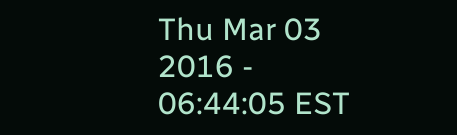Thu Mar 03 2016 - 06:44:05 EST